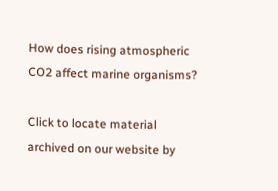How does rising atmospheric CO2 affect marine organisms?

Click to locate material archived on our website by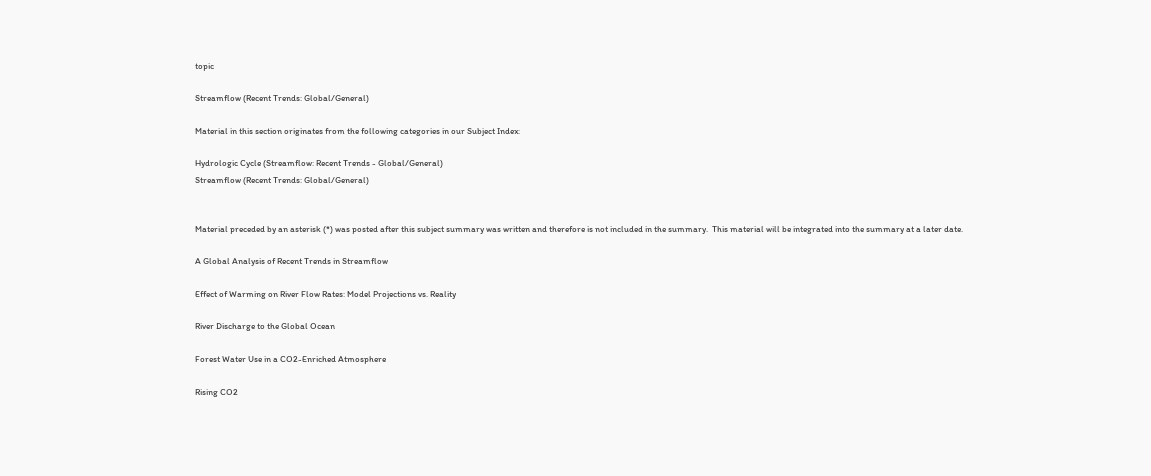topic

Streamflow (Recent Trends: Global/General)

Material in this section originates from the following categories in our Subject Index:

Hydrologic Cycle (Streamflow: Recent Trends - Global/General)
Streamflow (Recent Trends: Global/General)


Material preceded by an asterisk (*) was posted after this subject summary was written and therefore is not included in the summary.  This material will be integrated into the summary at a later date.

A Global Analysis of Recent Trends in Streamflow

Effect of Warming on River Flow Rates: Model Projections vs. Reality

River Discharge to the Global Ocean

Forest Water Use in a CO2-Enriched Atmosphere

Rising CO2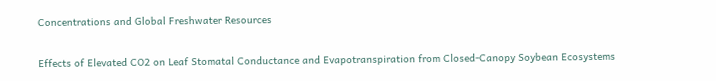Concentrations and Global Freshwater Resources

Effects of Elevated CO2 on Leaf Stomatal Conductance and Evapotranspiration from Closed-Canopy Soybean Ecosystems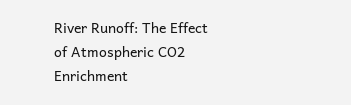River Runoff: The Effect of Atmospheric CO2 Enrichment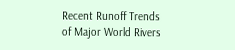Recent Runoff Trends of Major World Rivers